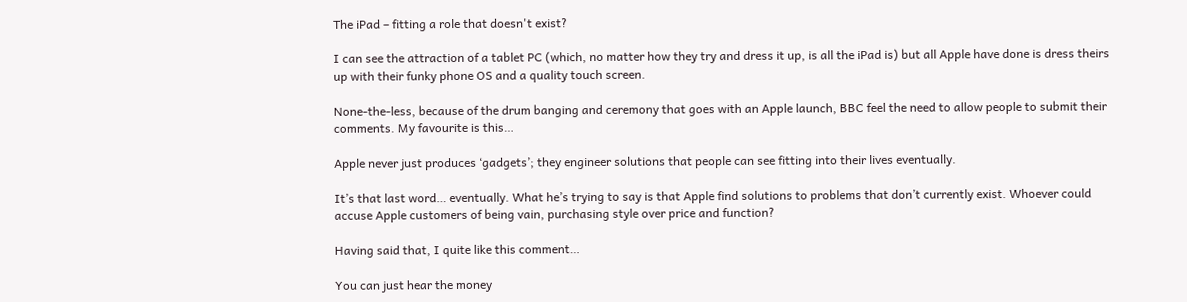The iPad – fitting a role that doesn't exist?

I can see the attraction of a tablet PC (which, no matter how they try and dress it up, is all the iPad is) but all Apple have done is dress theirs up with their funky phone OS and a quality touch screen.

None-the-less, because of the drum banging and ceremony that goes with an Apple launch, BBC feel the need to allow people to submit their comments. My favourite is this…

Apple never just produces ‘gadgets’; they engineer solutions that people can see fitting into their lives eventually.

It’s that last word… eventually. What he’s trying to say is that Apple find solutions to problems that don’t currently exist. Whoever could accuse Apple customers of being vain, purchasing style over price and function?

Having said that, I quite like this comment…

You can just hear the money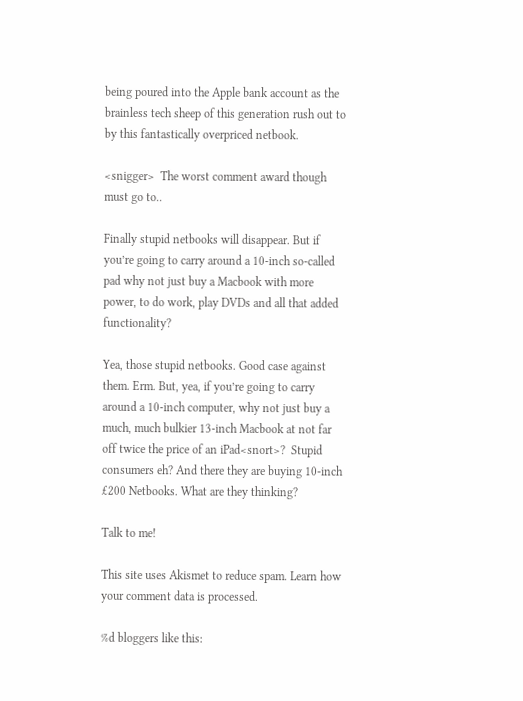being poured into the Apple bank account as the brainless tech sheep of this generation rush out to by this fantastically overpriced netbook.

<snigger>  The worst comment award though must go to..

Finally stupid netbooks will disappear. But if you’re going to carry around a 10-inch so-called pad why not just buy a Macbook with more power, to do work, play DVDs and all that added functionality?

Yea, those stupid netbooks. Good case against them. Erm. But, yea, if you’re going to carry around a 10-inch computer, why not just buy a much, much bulkier 13-inch Macbook at not far off twice the price of an iPad<snort>?  Stupid consumers eh? And there they are buying 10-inch £200 Netbooks. What are they thinking?

Talk to me!

This site uses Akismet to reduce spam. Learn how your comment data is processed.

%d bloggers like this: